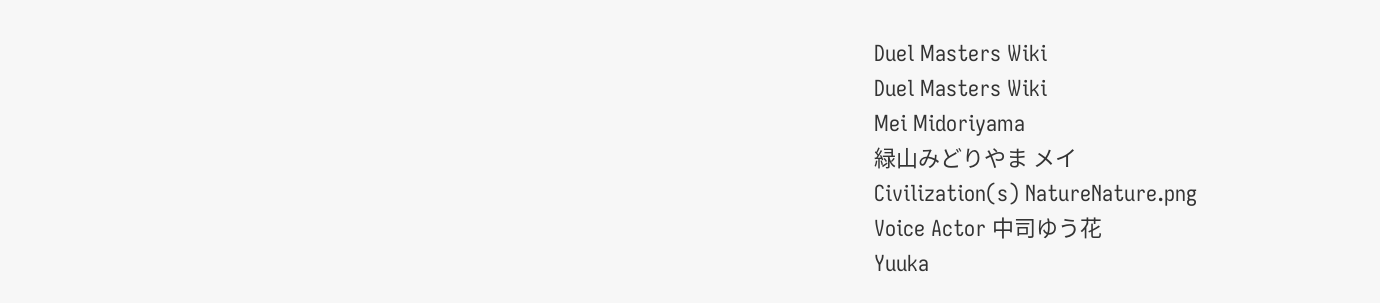Duel Masters Wiki
Duel Masters Wiki
Mei Midoriyama
緑山みどりやま メイ
Civilization(s) NatureNature.png
Voice Actor 中司ゆう花
Yuuka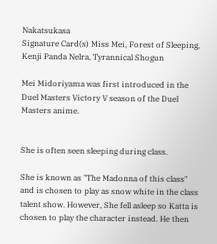Nakatsukasa
Signature Card(s) Miss Mei, Forest of Sleeping, Kenji Panda Nelra, Tyrannical Shogun

Mei Midoriyama was first introduced in the Duel Masters Victory V season of the Duel Masters anime.


She is often seen sleeping during class.

She is known as "The Madonna of this class" and is chosen to play as snow white in the class talent show. However, She fell asleep so Katta is chosen to play the character instead. He then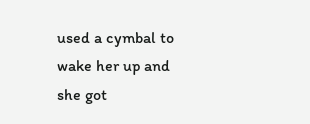used a cymbal to wake her up and she got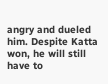angry and dueled him. Despite Katta won, he will still have to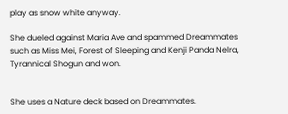play as snow white anyway.

She dueled against Maria Ave and spammed Dreammates such as Miss Mei, Forest of Sleeping and Kenji Panda Nelra, Tyrannical Shogun and won.


She uses a Nature deck based on Dreammates.